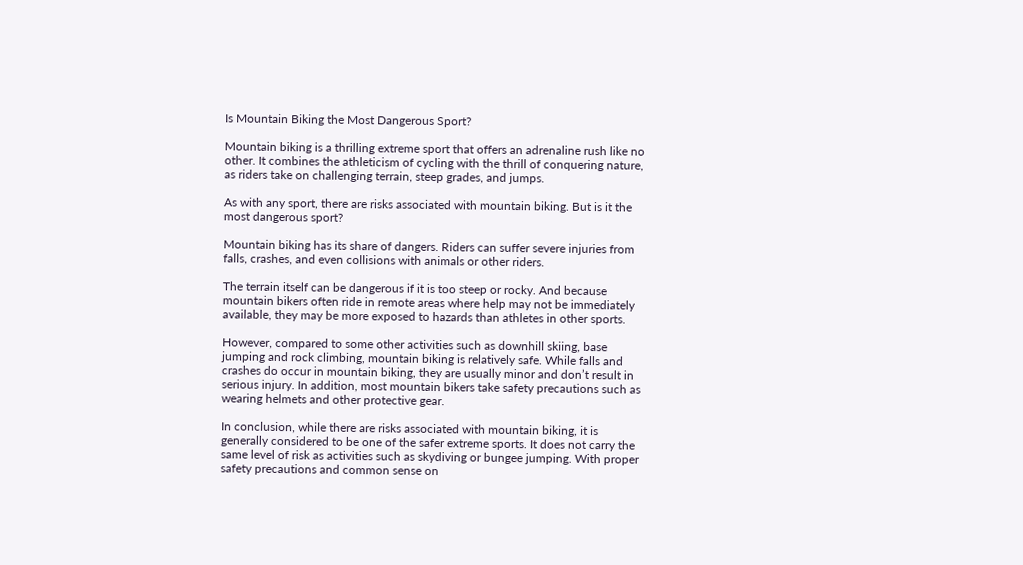Is Mountain Biking the Most Dangerous Sport?

Mountain biking is a thrilling extreme sport that offers an adrenaline rush like no other. It combines the athleticism of cycling with the thrill of conquering nature, as riders take on challenging terrain, steep grades, and jumps.

As with any sport, there are risks associated with mountain biking. But is it the most dangerous sport?

Mountain biking has its share of dangers. Riders can suffer severe injuries from falls, crashes, and even collisions with animals or other riders.

The terrain itself can be dangerous if it is too steep or rocky. And because mountain bikers often ride in remote areas where help may not be immediately available, they may be more exposed to hazards than athletes in other sports.

However, compared to some other activities such as downhill skiing, base jumping and rock climbing, mountain biking is relatively safe. While falls and crashes do occur in mountain biking, they are usually minor and don’t result in serious injury. In addition, most mountain bikers take safety precautions such as wearing helmets and other protective gear.

In conclusion, while there are risks associated with mountain biking, it is generally considered to be one of the safer extreme sports. It does not carry the same level of risk as activities such as skydiving or bungee jumping. With proper safety precautions and common sense on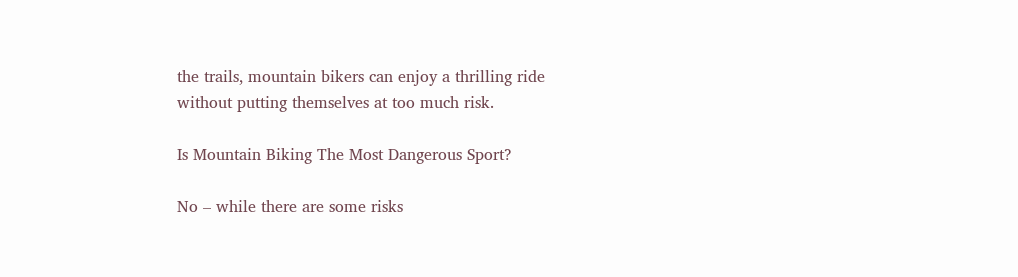the trails, mountain bikers can enjoy a thrilling ride without putting themselves at too much risk.

Is Mountain Biking The Most Dangerous Sport?

No – while there are some risks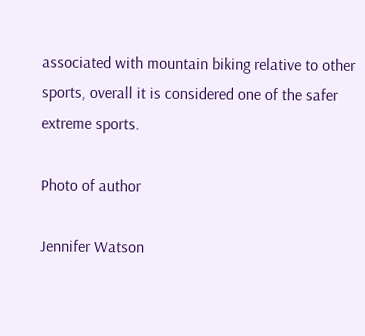associated with mountain biking relative to other sports, overall it is considered one of the safer extreme sports.

Photo of author

Jennifer Watson